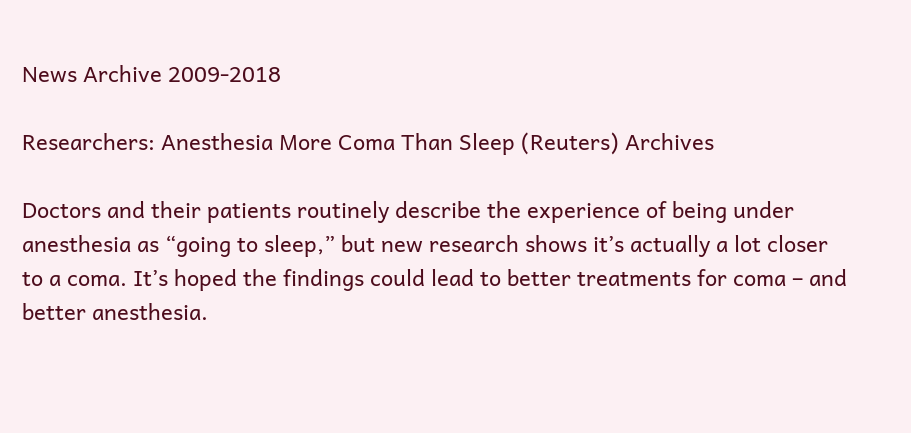News Archive 2009-2018

Researchers: Anesthesia More Coma Than Sleep (Reuters) Archives

Doctors and their patients routinely describe the experience of being under anesthesia as “going to sleep,” but new research shows it’s actually a lot closer to a coma. It’s hoped the findings could lead to better treatments for coma – and better anesthesia.